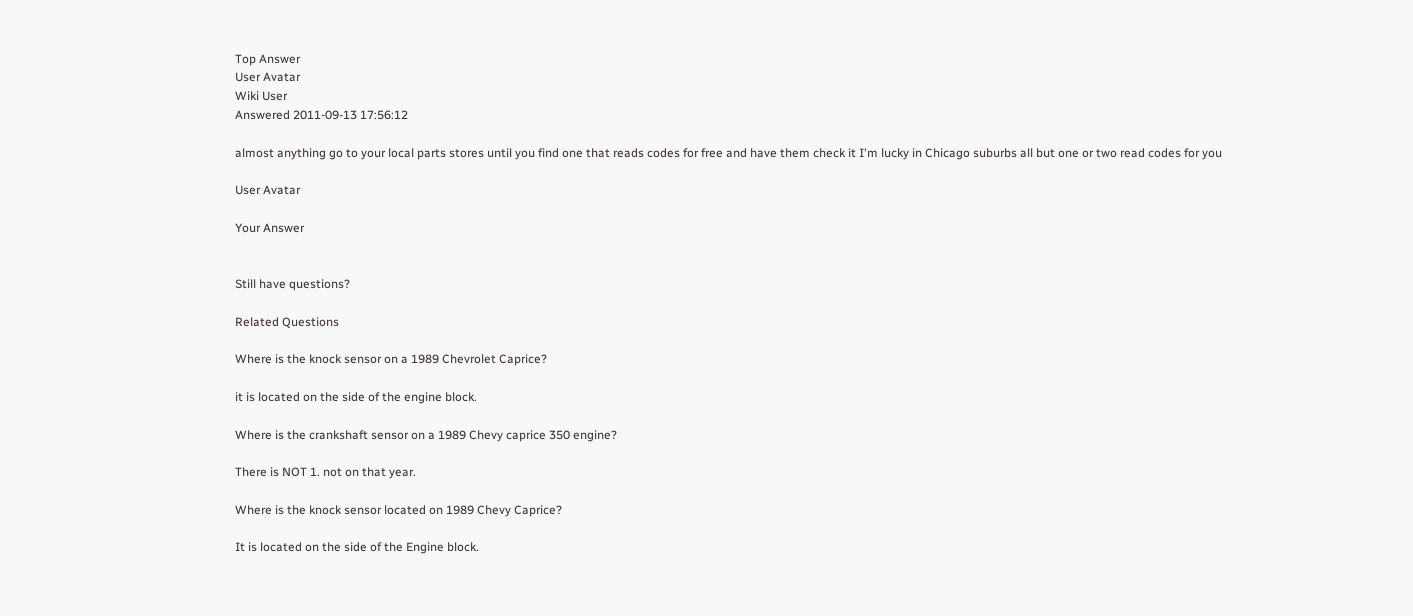Top Answer
User Avatar
Wiki User
Answered 2011-09-13 17:56:12

almost anything go to your local parts stores until you find one that reads codes for free and have them check it I'm lucky in Chicago suburbs all but one or two read codes for you

User Avatar

Your Answer


Still have questions?

Related Questions

Where is the knock sensor on a 1989 Chevrolet Caprice?

it is located on the side of the engine block.

Where is the crankshaft sensor on a 1989 Chevy caprice 350 engine?

There is NOT 1. not on that year.

Where is the knock sensor located on 1989 Chevy Caprice?

It is located on the side of the Engine block.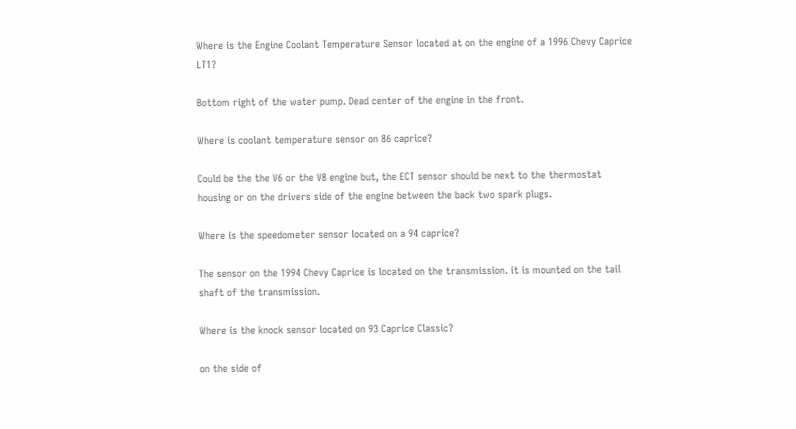Where is the Engine Coolant Temperature Sensor located at on the engine of a 1996 Chevy Caprice LT1?

Bottom right of the water pump. Dead center of the engine in the front.

Where is coolant temperature sensor on 86 caprice?

Could be the the V6 or the V8 engine but, the ECT sensor should be next to the thermostat housing or on the drivers side of the engine between the back two spark plugs.

Where is the speedometer sensor located on a 94 caprice?

The sensor on the 1994 Chevy Caprice is located on the transmission. it is mounted on the tail shaft of the transmission.

Where is the knock sensor located on 93 Caprice Classic?

on the side of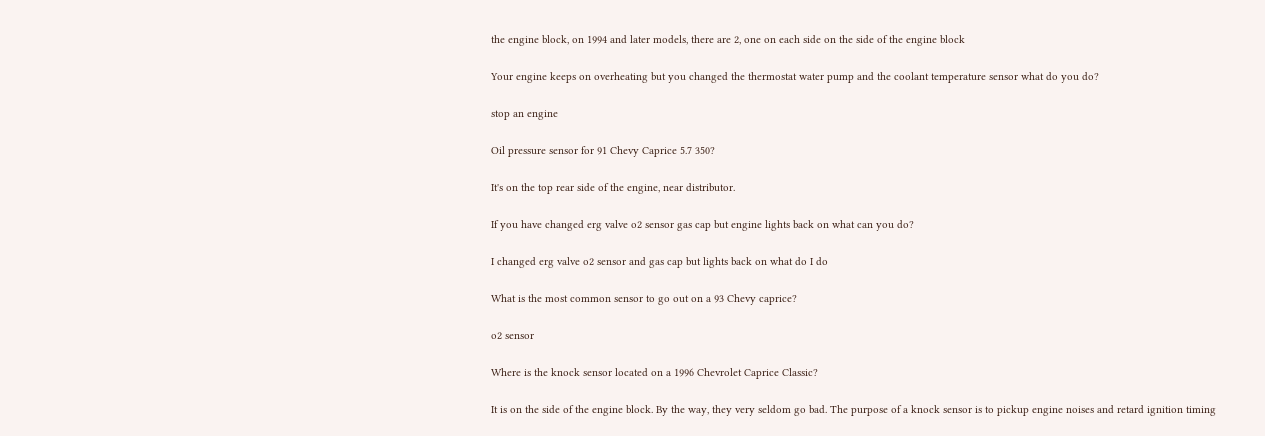the engine block, on 1994 and later models, there are 2, one on each side on the side of the engine block

Your engine keeps on overheating but you changed the thermostat water pump and the coolant temperature sensor what do you do?

stop an engine

Oil pressure sensor for 91 Chevy Caprice 5.7 350?

It's on the top rear side of the engine, near distributor.

If you have changed erg valve o2 sensor gas cap but engine lights back on what can you do?

I changed erg valve o2 sensor and gas cap but lights back on what do I do

What is the most common sensor to go out on a 93 Chevy caprice?

o2 sensor

Where is the knock sensor located on a 1996 Chevrolet Caprice Classic?

It is on the side of the engine block. By the way, they very seldom go bad. The purpose of a knock sensor is to pickup engine noises and retard ignition timing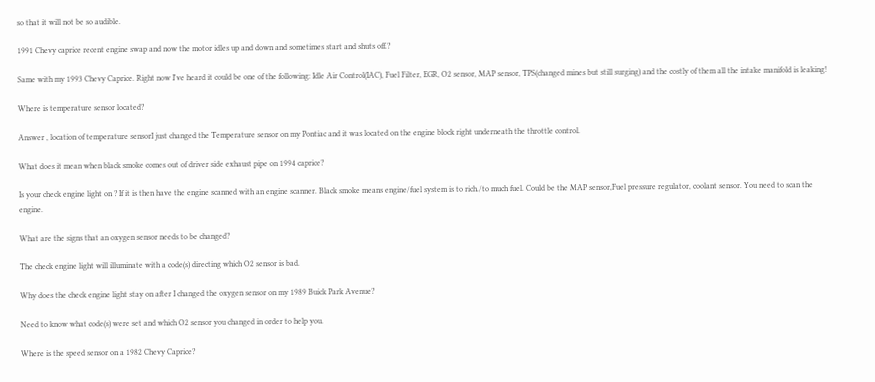so that it will not be so audible.

1991 Chevy caprice recent engine swap and now the motor idles up and down and sometimes start and shuts off.?

Same with my 1993 Chevy Caprice. Right now I've heard it could be one of the following: Idle Air Control(IAC), Fuel Filter, EGR, O2 sensor, MAP sensor, TPS(changed mines but still surging) and the costly of them all the intake manifold is leaking!

Where is temperature sensor located?

Answer , location of temperature sensorI just changed the Temperature sensor on my Pontiac and it was located on the engine block right underneath the throttle control.

What does it mean when black smoke comes out of driver side exhaust pipe on 1994 caprice?

Is your check engine light on ? If it is then have the engine scanned with an engine scanner. Black smoke means engine/fuel system is to rich./to much fuel. Could be the MAP sensor,Fuel pressure regulator, coolant sensor. You need to scan the engine.

What are the signs that an oxygen sensor needs to be changed?

The check engine light will illuminate with a code(s) directing which O2 sensor is bad.

Why does the check engine light stay on after I changed the oxygen sensor on my 1989 Buick Park Avenue?

Need to know what code(s) were set and which O2 sensor you changed in order to help you.

Where is the speed sensor on a 1982 Chevy Caprice?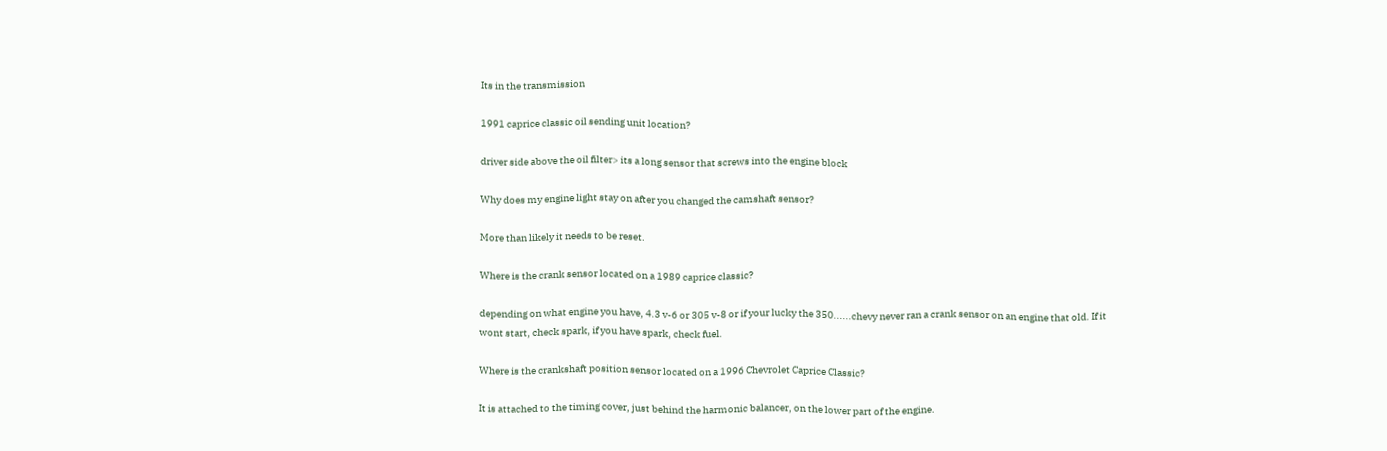Its in the transmission

1991 caprice classic oil sending unit location?

driver side above the oil filter> its a long sensor that screws into the engine block

Why does my engine light stay on after you changed the camshaft sensor?

More than likely it needs to be reset.

Where is the crank sensor located on a 1989 caprice classic?

depending on what engine you have, 4.3 v-6 or 305 v-8 or if your lucky the 350......chevy never ran a crank sensor on an engine that old. If it wont start, check spark, if you have spark, check fuel.

Where is the crankshaft position sensor located on a 1996 Chevrolet Caprice Classic?

It is attached to the timing cover, just behind the harmonic balancer, on the lower part of the engine.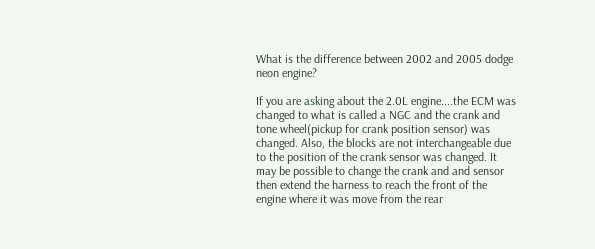What is the difference between 2002 and 2005 dodge neon engine?

If you are asking about the 2.0L engine....the ECM was changed to what is called a NGC and the crank and tone wheel(pickup for crank position sensor) was changed. Also, the blocks are not interchangeable due to the position of the crank sensor was changed. It may be possible to change the crank and and sensor then extend the harness to reach the front of the engine where it was move from the rear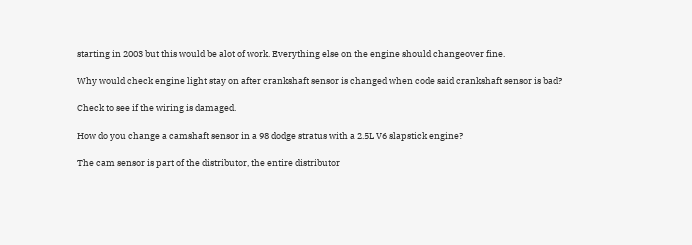starting in 2003 but this would be alot of work. Everything else on the engine should changeover fine.

Why would check engine light stay on after crankshaft sensor is changed when code said crankshaft sensor is bad?

Check to see if the wiring is damaged.

How do you change a camshaft sensor in a 98 dodge stratus with a 2.5L V6 slapstick engine?

The cam sensor is part of the distributor, the entire distributor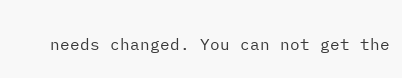needs changed. You can not get the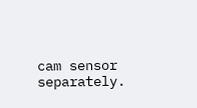cam sensor separately.